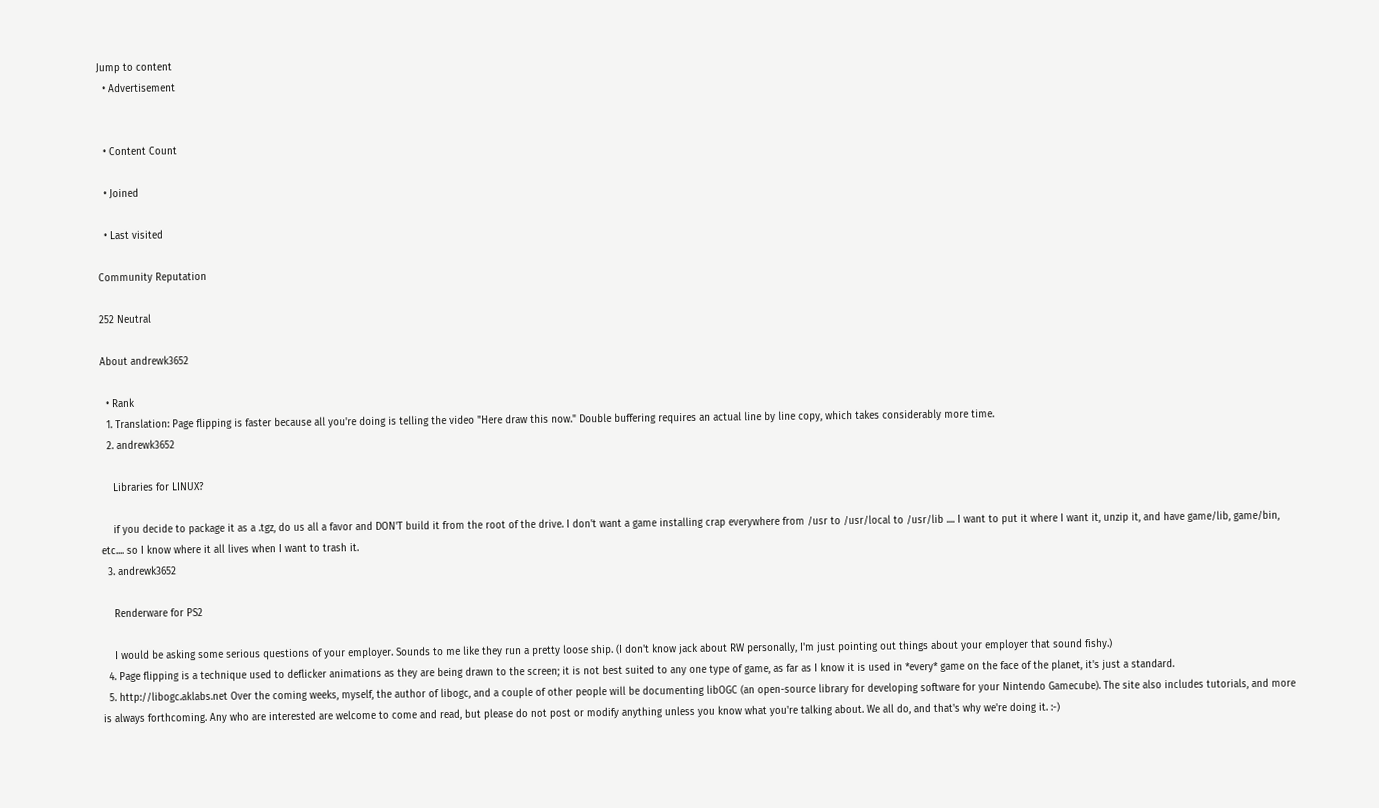Jump to content
  • Advertisement


  • Content Count

  • Joined

  • Last visited

Community Reputation

252 Neutral

About andrewk3652

  • Rank
  1. Translation: Page flipping is faster because all you're doing is telling the video "Here draw this now." Double buffering requires an actual line by line copy, which takes considerably more time.
  2. andrewk3652

    Libraries for LINUX?

    if you decide to package it as a .tgz, do us all a favor and DON'T build it from the root of the drive. I don't want a game installing crap everywhere from /usr to /usr/local to /usr/lib .... I want to put it where I want it, unzip it, and have game/lib, game/bin, etc.... so I know where it all lives when I want to trash it.
  3. andrewk3652

    Renderware for PS2

    I would be asking some serious questions of your employer. Sounds to me like they run a pretty loose ship. (I don't know jack about RW personally, I'm just pointing out things about your employer that sound fishy.)
  4. Page flipping is a technique used to deflicker animations as they are being drawn to the screen; it is not best suited to any one type of game, as far as I know it is used in *every* game on the face of the planet, it's just a standard.
  5. http://libogc.aklabs.net Over the coming weeks, myself, the author of libogc, and a couple of other people will be documenting libOGC (an open-source library for developing software for your Nintendo Gamecube). The site also includes tutorials, and more is always forthcoming. Any who are interested are welcome to come and read, but please do not post or modify anything unless you know what you're talking about. We all do, and that's why we're doing it. :-)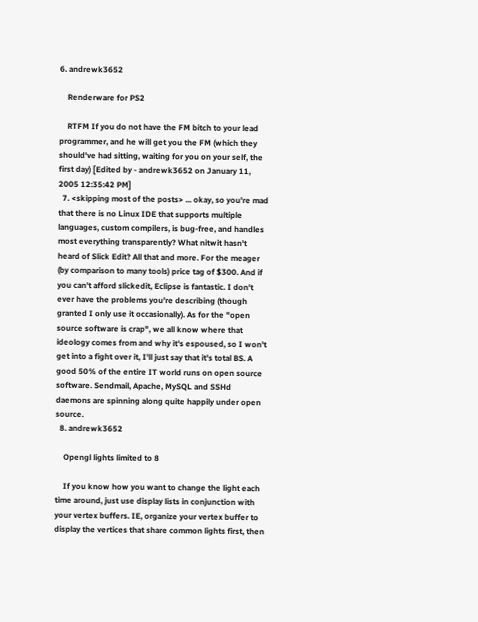6. andrewk3652

    Renderware for PS2

    RTFM If you do not have the FM bitch to your lead programmer, and he will get you the FM (which they should've had sitting, waiting for you on your self, the first day) [Edited by - andrewk3652 on January 11, 2005 12:35:42 PM]
  7. <skipping most of the posts> ... okay, so you're mad that there is no Linux IDE that supports multiple languages, custom compilers, is bug-free, and handles most everything transparently? What nitwit hasn't heard of Slick Edit? All that and more. For the meager (by comparison to many tools) price tag of $300. And if you can't afford slickedit, Eclipse is fantastic. I don't ever have the problems you're describing (though granted I only use it occasionally). As for the "open source software is crap", we all know where that ideology comes from and why it's espoused, so I won't get into a fight over it, I'll just say that it's total BS. A good 50% of the entire IT world runs on open source software. Sendmail, Apache, MySQL and SSHd daemons are spinning along quite happily under open source.
  8. andrewk3652

    Opengl lights limited to 8

    If you know how you want to change the light each time around, just use display lists in conjunction with your vertex buffers. IE, organize your vertex buffer to display the vertices that share common lights first, then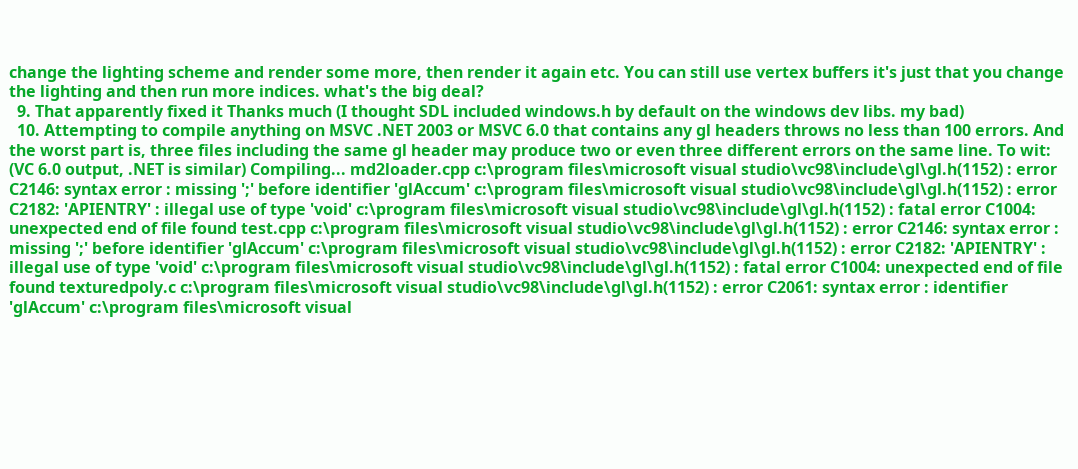change the lighting scheme and render some more, then render it again etc. You can still use vertex buffers it's just that you change the lighting and then run more indices. what's the big deal?
  9. That apparently fixed it Thanks much (I thought SDL included windows.h by default on the windows dev libs. my bad)
  10. Attempting to compile anything on MSVC .NET 2003 or MSVC 6.0 that contains any gl headers throws no less than 100 errors. And the worst part is, three files including the same gl header may produce two or even three different errors on the same line. To wit: (VC 6.0 output, .NET is similar) Compiling... md2loader.cpp c:\program files\microsoft visual studio\vc98\include\gl\gl.h(1152) : error C2146: syntax error : missing ';' before identifier 'glAccum' c:\program files\microsoft visual studio\vc98\include\gl\gl.h(1152) : error C2182: 'APIENTRY' : illegal use of type 'void' c:\program files\microsoft visual studio\vc98\include\gl\gl.h(1152) : fatal error C1004: unexpected end of file found test.cpp c:\program files\microsoft visual studio\vc98\include\gl\gl.h(1152) : error C2146: syntax error : missing ';' before identifier 'glAccum' c:\program files\microsoft visual studio\vc98\include\gl\gl.h(1152) : error C2182: 'APIENTRY' : illegal use of type 'void' c:\program files\microsoft visual studio\vc98\include\gl\gl.h(1152) : fatal error C1004: unexpected end of file found texturedpoly.c c:\program files\microsoft visual studio\vc98\include\gl\gl.h(1152) : error C2061: syntax error : identifier 'glAccum' c:\program files\microsoft visual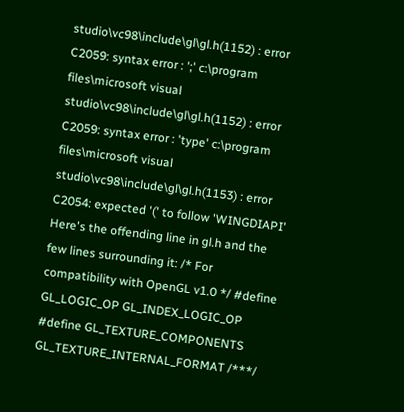studio\vc98\include\gl\gl.h(1152) : error C2059: syntax error : ';' c:\program files\microsoft visual studio\vc98\include\gl\gl.h(1152) : error C2059: syntax error : 'type' c:\program files\microsoft visual studio\vc98\include\gl\gl.h(1153) : error C2054: expected '(' to follow 'WINGDIAPI' Here's the offending line in gl.h and the few lines surrounding it: /* For compatibility with OpenGL v1.0 */ #define GL_LOGIC_OP GL_INDEX_LOGIC_OP #define GL_TEXTURE_COMPONENTS GL_TEXTURE_INTERNAL_FORMAT /***/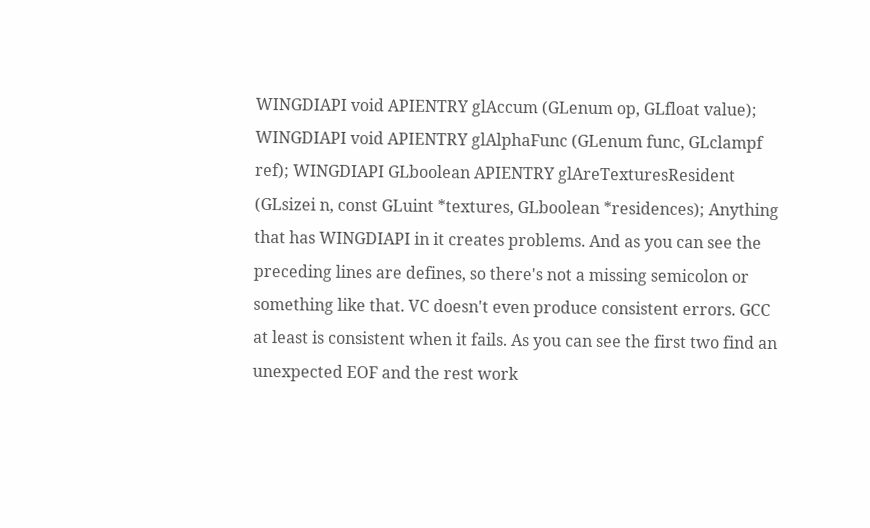WINGDIAPI void APIENTRY glAccum (GLenum op, GLfloat value); WINGDIAPI void APIENTRY glAlphaFunc (GLenum func, GLclampf ref); WINGDIAPI GLboolean APIENTRY glAreTexturesResident (GLsizei n, const GLuint *textures, GLboolean *residences); Anything that has WINGDIAPI in it creates problems. And as you can see the preceding lines are defines, so there's not a missing semicolon or something like that. VC doesn't even produce consistent errors. GCC at least is consistent when it fails. As you can see the first two find an unexpected EOF and the rest work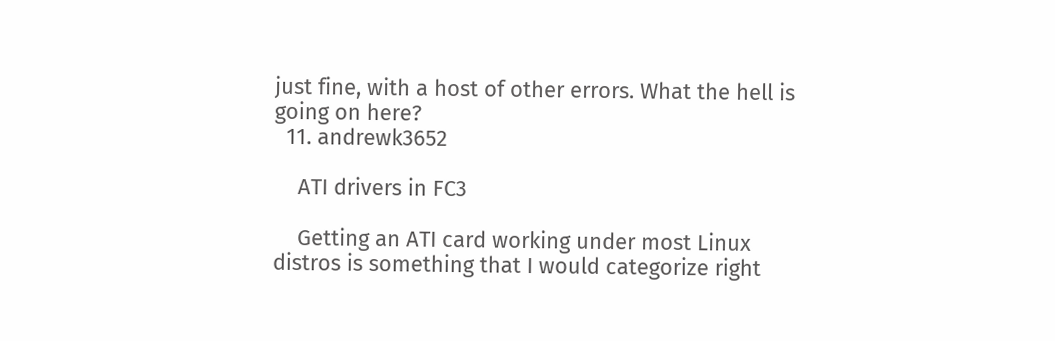just fine, with a host of other errors. What the hell is going on here?
  11. andrewk3652

    ATI drivers in FC3

    Getting an ATI card working under most Linux distros is something that I would categorize right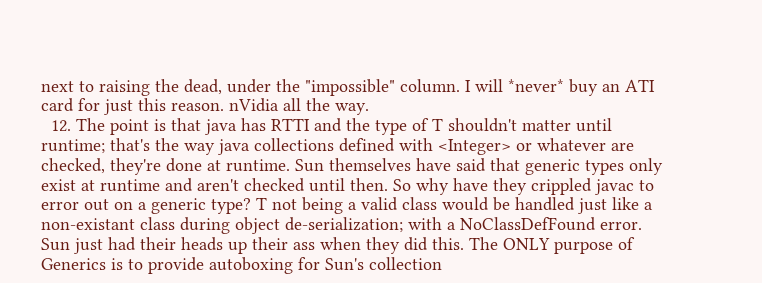next to raising the dead, under the "impossible" column. I will *never* buy an ATI card for just this reason. nVidia all the way.
  12. The point is that java has RTTI and the type of T shouldn't matter until runtime; that's the way java collections defined with <Integer> or whatever are checked, they're done at runtime. Sun themselves have said that generic types only exist at runtime and aren't checked until then. So why have they crippled javac to error out on a generic type? T not being a valid class would be handled just like a non-existant class during object de-serialization; with a NoClassDefFound error. Sun just had their heads up their ass when they did this. The ONLY purpose of Generics is to provide autoboxing for Sun's collection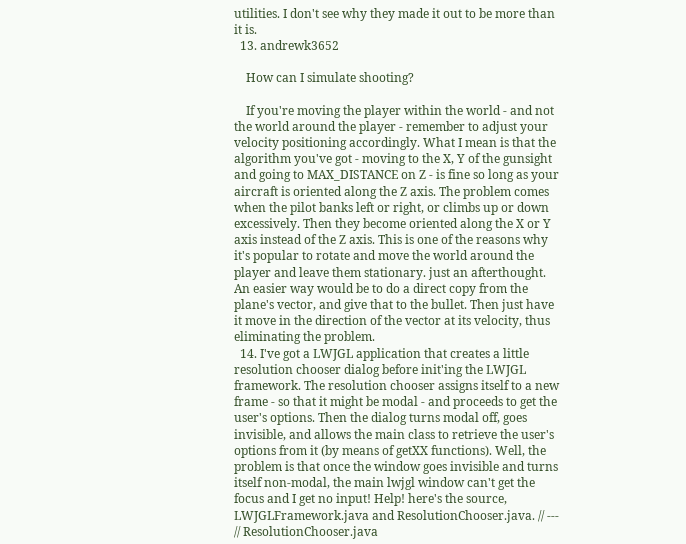utilities. I don't see why they made it out to be more than it is.
  13. andrewk3652

    How can I simulate shooting?

    If you're moving the player within the world - and not the world around the player - remember to adjust your velocity positioning accordingly. What I mean is that the algorithm you've got - moving to the X, Y of the gunsight and going to MAX_DISTANCE on Z - is fine so long as your aircraft is oriented along the Z axis. The problem comes when the pilot banks left or right, or climbs up or down excessively. Then they become oriented along the X or Y axis instead of the Z axis. This is one of the reasons why it's popular to rotate and move the world around the player and leave them stationary. just an afterthought. An easier way would be to do a direct copy from the plane's vector, and give that to the bullet. Then just have it move in the direction of the vector at its velocity, thus eliminating the problem.
  14. I've got a LWJGL application that creates a little resolution chooser dialog before init'ing the LWJGL framework. The resolution chooser assigns itself to a new frame - so that it might be modal - and proceeds to get the user's options. Then the dialog turns modal off, goes invisible, and allows the main class to retrieve the user's options from it (by means of getXX functions). Well, the problem is that once the window goes invisible and turns itself non-modal, the main lwjgl window can't get the focus and I get no input! Help! here's the source, LWJGLFramework.java and ResolutionChooser.java. // --- // ResolutionChooser.java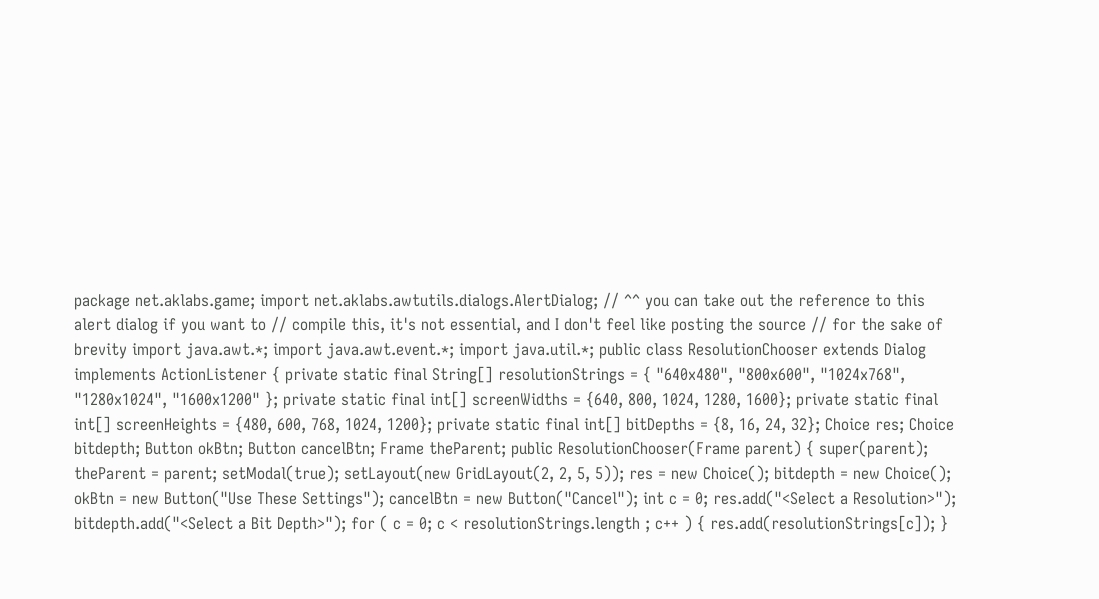package net.aklabs.game; import net.aklabs.awtutils.dialogs.AlertDialog; // ^^ you can take out the reference to this alert dialog if you want to // compile this, it's not essential, and I don't feel like posting the source // for the sake of brevity import java.awt.*; import java.awt.event.*; import java.util.*; public class ResolutionChooser extends Dialog implements ActionListener { private static final String[] resolutionStrings = { "640x480", "800x600", "1024x768", "1280x1024", "1600x1200" }; private static final int[] screenWidths = {640, 800, 1024, 1280, 1600}; private static final int[] screenHeights = {480, 600, 768, 1024, 1200}; private static final int[] bitDepths = {8, 16, 24, 32}; Choice res; Choice bitdepth; Button okBtn; Button cancelBtn; Frame theParent; public ResolutionChooser(Frame parent) { super(parent); theParent = parent; setModal(true); setLayout(new GridLayout(2, 2, 5, 5)); res = new Choice(); bitdepth = new Choice(); okBtn = new Button("Use These Settings"); cancelBtn = new Button("Cancel"); int c = 0; res.add("<Select a Resolution>"); bitdepth.add("<Select a Bit Depth>"); for ( c = 0; c < resolutionStrings.length ; c++ ) { res.add(resolutionStrings[c]); }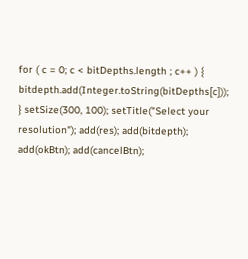for ( c = 0; c < bitDepths.length ; c++ ) { bitdepth.add(Integer.toString(bitDepths[c])); } setSize(300, 100); setTitle("Select your resolution"); add(res); add(bitdepth); add(okBtn); add(cancelBtn);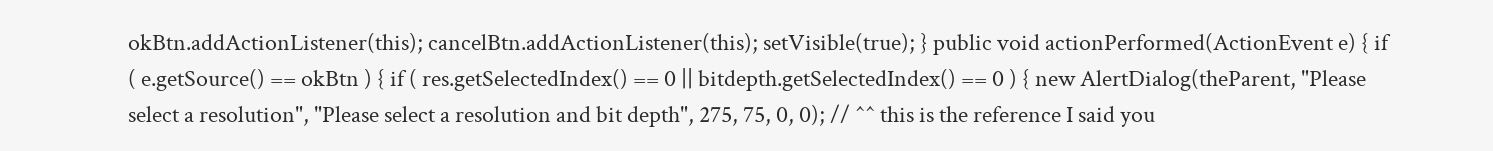okBtn.addActionListener(this); cancelBtn.addActionListener(this); setVisible(true); } public void actionPerformed(ActionEvent e) { if ( e.getSource() == okBtn ) { if ( res.getSelectedIndex() == 0 || bitdepth.getSelectedIndex() == 0 ) { new AlertDialog(theParent, "Please select a resolution", "Please select a resolution and bit depth", 275, 75, 0, 0); // ^^ this is the reference I said you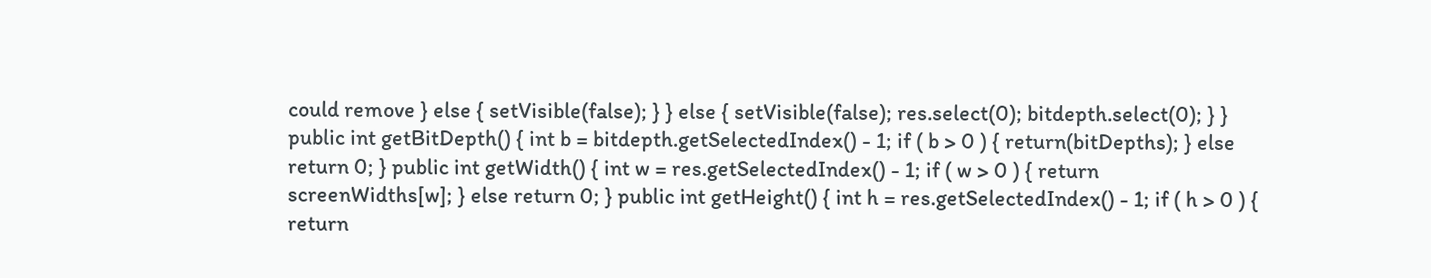could remove } else { setVisible(false); } } else { setVisible(false); res.select(0); bitdepth.select(0); } } public int getBitDepth() { int b = bitdepth.getSelectedIndex() - 1; if ( b > 0 ) { return(bitDepths); } else return 0; } public int getWidth() { int w = res.getSelectedIndex() - 1; if ( w > 0 ) { return screenWidths[w]; } else return 0; } public int getHeight() { int h = res.getSelectedIndex() - 1; if ( h > 0 ) { return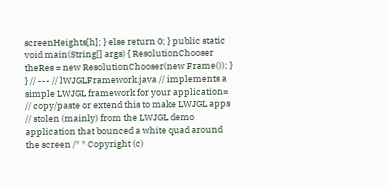screenHeights[h]; } else return 0; } public static void main(String[] args) { ResolutionChooser theRes = new ResolutionChooser(new Frame()); } } // --- // lWJGLFramework.java // implements a simple LWJGL framework for your application= // copy/paste or extend this to make LWJGL apps // stolen (mainly) from the LWJGL demo application that bounced a white quad around the screen /* * Copyright (c)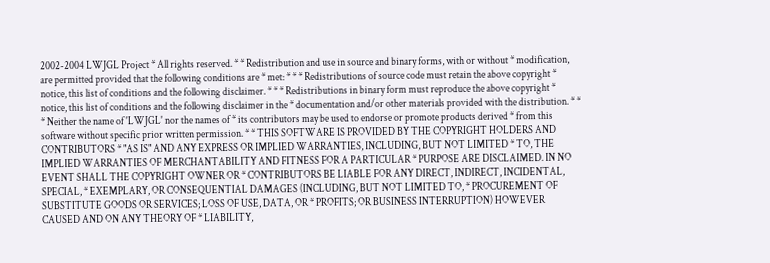2002-2004 LWJGL Project * All rights reserved. * * Redistribution and use in source and binary forms, with or without * modification, are permitted provided that the following conditions are * met: * * * Redistributions of source code must retain the above copyright * notice, this list of conditions and the following disclaimer. * * * Redistributions in binary form must reproduce the above copyright * notice, this list of conditions and the following disclaimer in the * documentation and/or other materials provided with the distribution. * * * Neither the name of 'LWJGL' nor the names of * its contributors may be used to endorse or promote products derived * from this software without specific prior written permission. * * THIS SOFTWARE IS PROVIDED BY THE COPYRIGHT HOLDERS AND CONTRIBUTORS * "AS IS" AND ANY EXPRESS OR IMPLIED WARRANTIES, INCLUDING, BUT NOT LIMITED * TO, THE IMPLIED WARRANTIES OF MERCHANTABILITY AND FITNESS FOR A PARTICULAR * PURPOSE ARE DISCLAIMED. IN NO EVENT SHALL THE COPYRIGHT OWNER OR * CONTRIBUTORS BE LIABLE FOR ANY DIRECT, INDIRECT, INCIDENTAL, SPECIAL, * EXEMPLARY, OR CONSEQUENTIAL DAMAGES (INCLUDING, BUT NOT LIMITED TO, * PROCUREMENT OF SUBSTITUTE GOODS OR SERVICES; LOSS OF USE, DATA, OR * PROFITS; OR BUSINESS INTERRUPTION) HOWEVER CAUSED AND ON ANY THEORY OF * LIABILITY,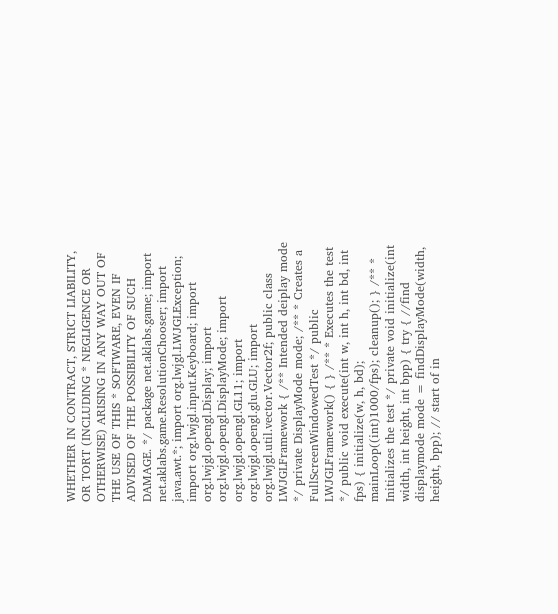WHETHER IN CONTRACT, STRICT LIABILITY, OR TORT (INCLUDING * NEGLIGENCE OR OTHERWISE) ARISING IN ANY WAY OUT OF THE USE OF THIS * SOFTWARE, EVEN IF ADVISED OF THE POSSIBILITY OF SUCH DAMAGE. */ package net.aklabs.game; import net.aklabs.game.ResolutionChooser; import java.awt.*; import org.lwjgl.LWJGLException; import org.lwjgl.input.Keyboard; import org.lwjgl.opengl.Display; import org.lwjgl.opengl.DisplayMode; import org.lwjgl.opengl.GL11; import org.lwjgl.opengl.glu.GLU; import org.lwjgl.util.vector.Vector2f; public class LWJGLFramework { /** Intended deiplay mode */ private DisplayMode mode; /** * Creates a FullScreenWindowedTest */ public LWJGLFramework() { } /** * Executes the test */ public void execute(int w, int h, int bd, int fps) { initialize(w, h, bd); mainLoop((int)1000/fps); cleanup(); } /** * Initializes the test */ private void initialize(int width, int height, int bpp) { try { //find displaymode mode = findDisplayMode(width, height, bpp); // start of in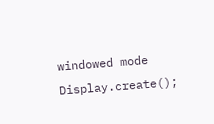windowed mode Display.create();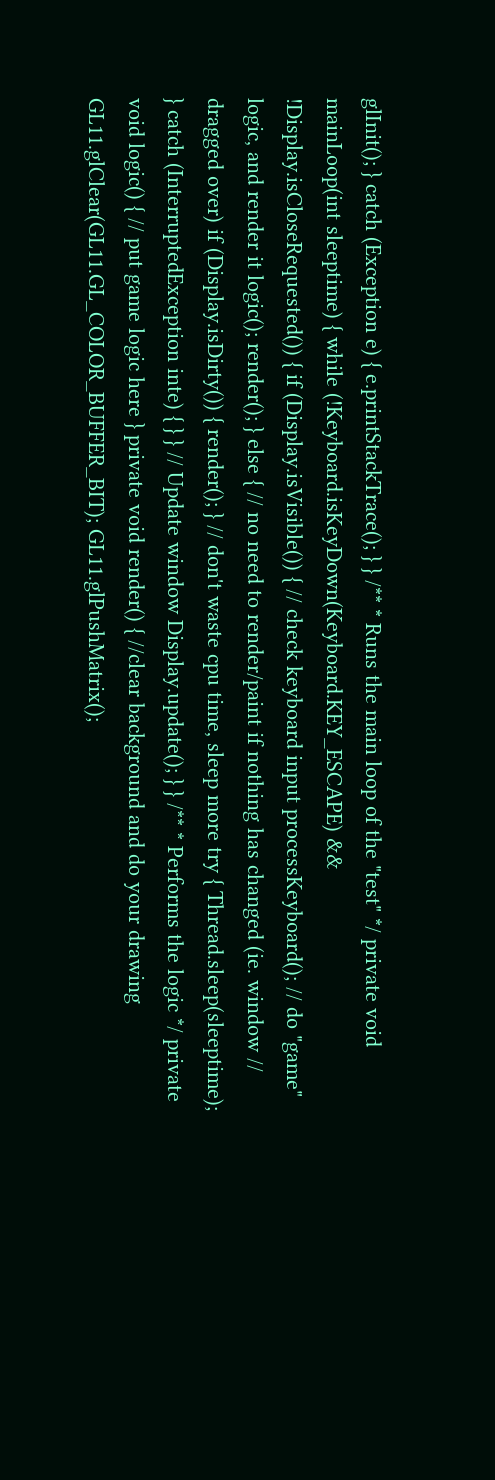glInit(); } catch (Exception e) { e.printStackTrace(); } } /** * Runs the main loop of the "test" */ private void mainLoop(int sleeptime) { while (!Keyboard.isKeyDown(Keyboard.KEY_ESCAPE) && !Display.isCloseRequested()) { if (Display.isVisible()) { // check keyboard input processKeyboard(); // do "game" logic, and render it logic(); render(); } else { // no need to render/paint if nothing has changed (ie. window // dragged over) if (Display.isDirty()) { render(); } // don't waste cpu time, sleep more try { Thread.sleep(sleeptime); } catch (InterruptedException inte) { } } // Update window Display.update(); } } /** * Performs the logic */ private void logic() { // put game logic here } private void render() { //clear background and do your drawing GL11.glClear(GL11.GL_COLOR_BUFFER_BIT); GL11.glPushMatrix();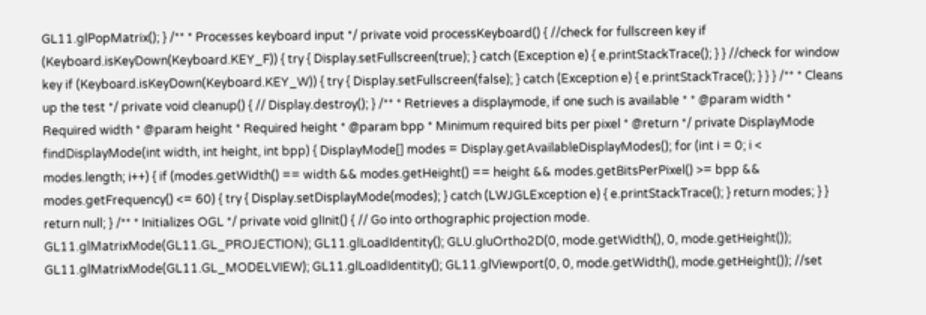GL11.glPopMatrix(); } /** * Processes keyboard input */ private void processKeyboard() { //check for fullscreen key if (Keyboard.isKeyDown(Keyboard.KEY_F)) { try { Display.setFullscreen(true); } catch (Exception e) { e.printStackTrace(); } } //check for window key if (Keyboard.isKeyDown(Keyboard.KEY_W)) { try { Display.setFullscreen(false); } catch (Exception e) { e.printStackTrace(); } } } /** * Cleans up the test */ private void cleanup() { // Display.destroy(); } /** * Retrieves a displaymode, if one such is available * * @param width * Required width * @param height * Required height * @param bpp * Minimum required bits per pixel * @return */ private DisplayMode findDisplayMode(int width, int height, int bpp) { DisplayMode[] modes = Display.getAvailableDisplayModes(); for (int i = 0; i < modes.length; i++) { if (modes.getWidth() == width && modes.getHeight() == height && modes.getBitsPerPixel() >= bpp && modes.getFrequency() <= 60) { try { Display.setDisplayMode(modes); } catch (LWJGLException e) { e.printStackTrace(); } return modes; } } return null; } /** * Initializes OGL */ private void glInit() { // Go into orthographic projection mode. GL11.glMatrixMode(GL11.GL_PROJECTION); GL11.glLoadIdentity(); GLU.gluOrtho2D(0, mode.getWidth(), 0, mode.getHeight()); GL11.glMatrixMode(GL11.GL_MODELVIEW); GL11.glLoadIdentity(); GL11.glViewport(0, 0, mode.getWidth(), mode.getHeight()); //set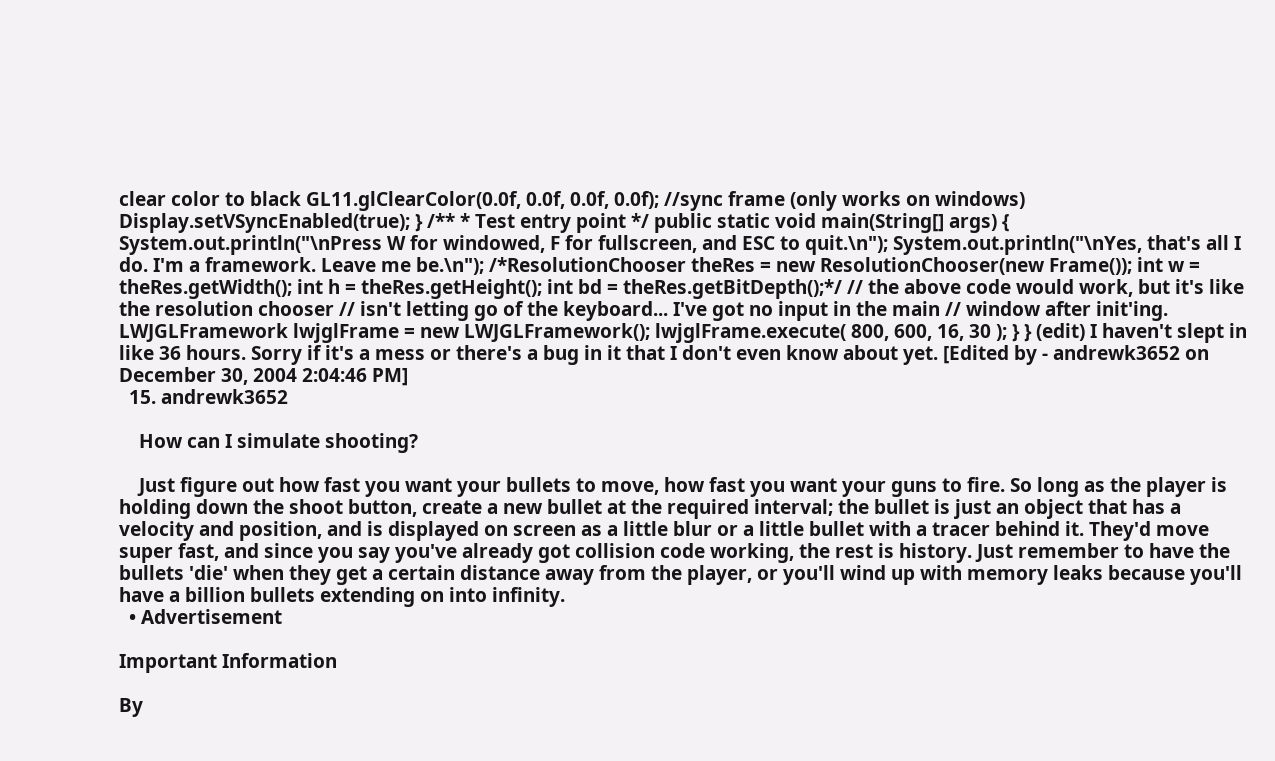clear color to black GL11.glClearColor(0.0f, 0.0f, 0.0f, 0.0f); //sync frame (only works on windows) Display.setVSyncEnabled(true); } /** * Test entry point */ public static void main(String[] args) { System.out.println("\nPress W for windowed, F for fullscreen, and ESC to quit.\n"); System.out.println("\nYes, that's all I do. I'm a framework. Leave me be.\n"); /*ResolutionChooser theRes = new ResolutionChooser(new Frame()); int w = theRes.getWidth(); int h = theRes.getHeight(); int bd = theRes.getBitDepth();*/ // the above code would work, but it's like the resolution chooser // isn't letting go of the keyboard... I've got no input in the main // window after init'ing. LWJGLFramework lwjglFrame = new LWJGLFramework(); lwjglFrame.execute( 800, 600, 16, 30 ); } } (edit) I haven't slept in like 36 hours. Sorry if it's a mess or there's a bug in it that I don't even know about yet. [Edited by - andrewk3652 on December 30, 2004 2:04:46 PM]
  15. andrewk3652

    How can I simulate shooting?

    Just figure out how fast you want your bullets to move, how fast you want your guns to fire. So long as the player is holding down the shoot button, create a new bullet at the required interval; the bullet is just an object that has a velocity and position, and is displayed on screen as a little blur or a little bullet with a tracer behind it. They'd move super fast, and since you say you've already got collision code working, the rest is history. Just remember to have the bullets 'die' when they get a certain distance away from the player, or you'll wind up with memory leaks because you'll have a billion bullets extending on into infinity.
  • Advertisement

Important Information

By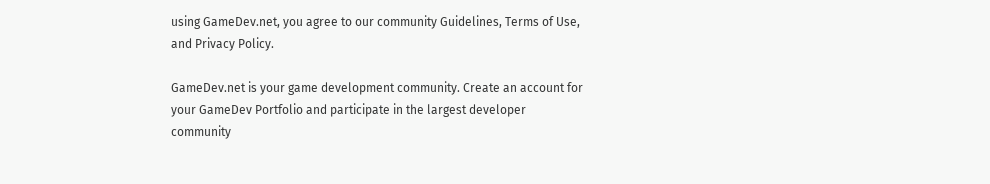using GameDev.net, you agree to our community Guidelines, Terms of Use, and Privacy Policy.

GameDev.net is your game development community. Create an account for your GameDev Portfolio and participate in the largest developer community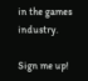in the games industry.

Sign me up!